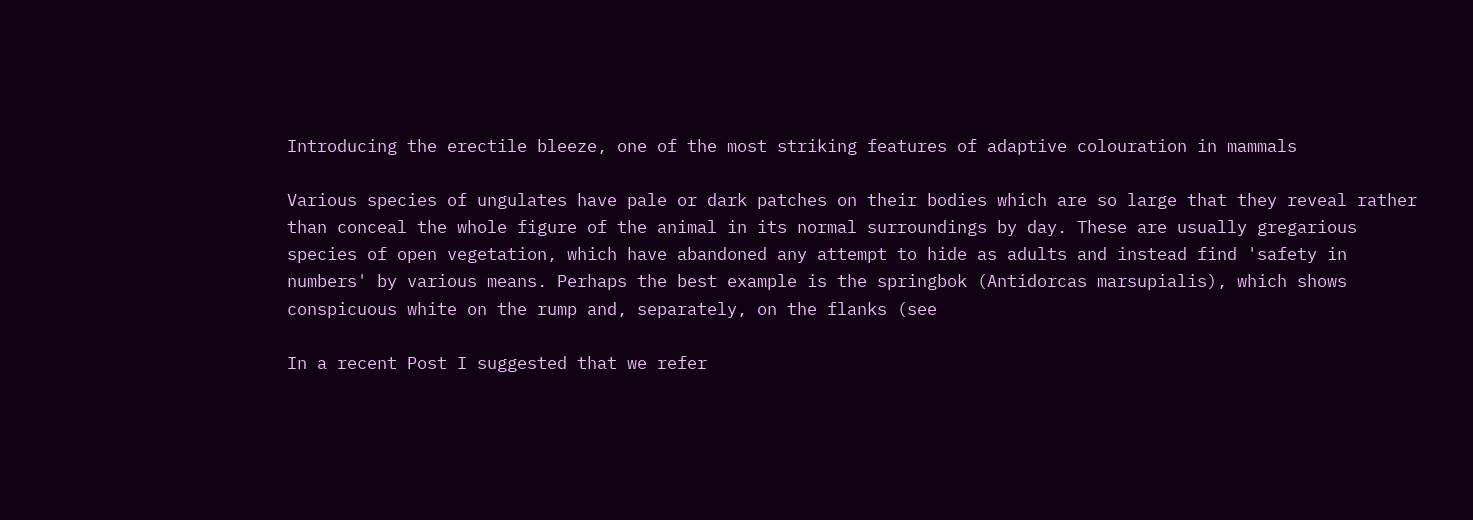Introducing the erectile bleeze, one of the most striking features of adaptive colouration in mammals

Various species of ungulates have pale or dark patches on their bodies which are so large that they reveal rather than conceal the whole figure of the animal in its normal surroundings by day. These are usually gregarious species of open vegetation, which have abandoned any attempt to hide as adults and instead find 'safety in numbers' by various means. Perhaps the best example is the springbok (Antidorcas marsupialis), which shows conspicuous white on the rump and, separately, on the flanks (see

In a recent Post I suggested that we refer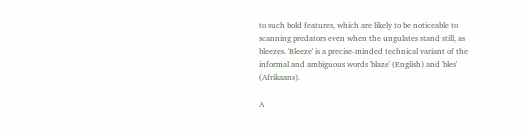to such bold features, which are likely to be noticeable to scanning predators even when the ungulates stand still, as bleezes. 'Bleeze' is a precise-minded technical variant of the informal and ambiguous words 'blaze' (English) and 'bles' (Afrikaans).

A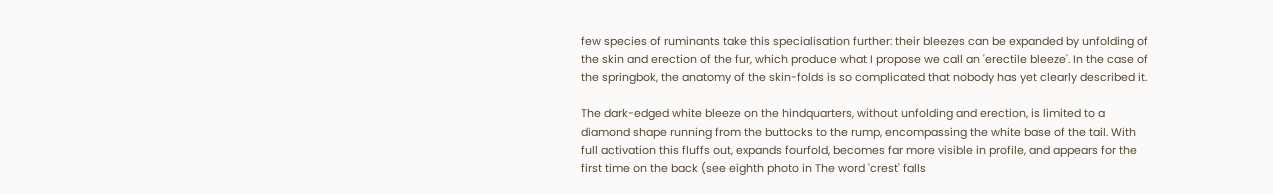few species of ruminants take this specialisation further: their bleezes can be expanded by unfolding of the skin and erection of the fur, which produce what I propose we call an 'erectile bleeze'. In the case of the springbok, the anatomy of the skin-folds is so complicated that nobody has yet clearly described it.

The dark-edged white bleeze on the hindquarters, without unfolding and erection, is limited to a diamond shape running from the buttocks to the rump, encompassing the white base of the tail. With full activation this fluffs out, expands fourfold, becomes far more visible in profile, and appears for the first time on the back (see eighth photo in The word 'crest' falls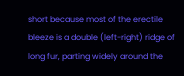short because most of the erectile bleeze is a double (left-right) ridge of long fur, parting widely around the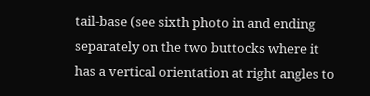tail-base (see sixth photo in and ending separately on the two buttocks where it has a vertical orientation at right angles to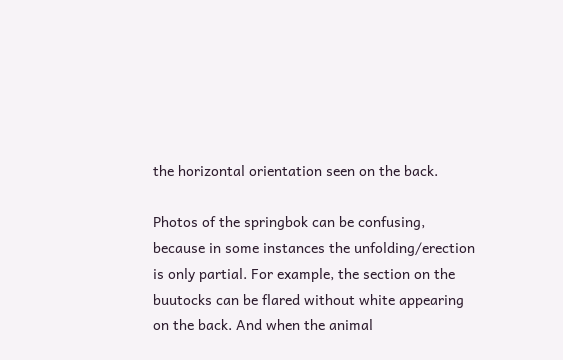the horizontal orientation seen on the back.

Photos of the springbok can be confusing, because in some instances the unfolding/erection is only partial. For example, the section on the buutocks can be flared without white appearing on the back. And when the animal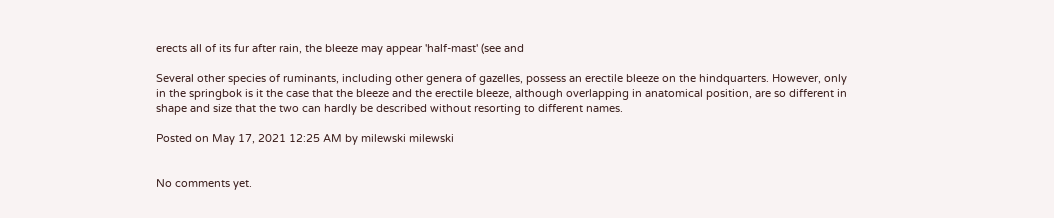erects all of its fur after rain, the bleeze may appear 'half-mast' (see and

Several other species of ruminants, including other genera of gazelles, possess an erectile bleeze on the hindquarters. However, only in the springbok is it the case that the bleeze and the erectile bleeze, although overlapping in anatomical position, are so different in shape and size that the two can hardly be described without resorting to different names.

Posted on May 17, 2021 12:25 AM by milewski milewski


No comments yet.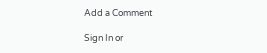Add a Comment

Sign In or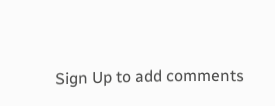Sign Up to add comments